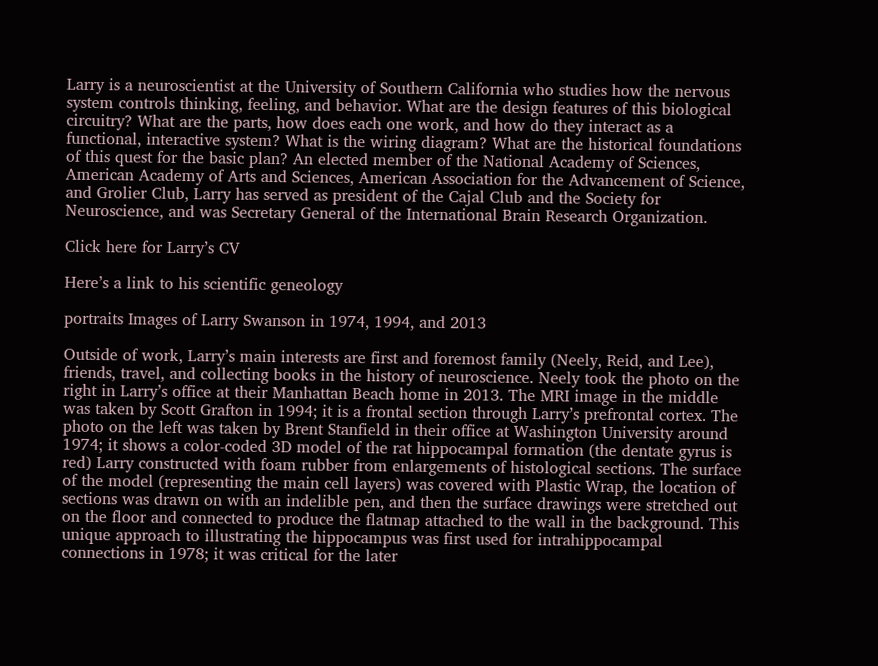Larry is a neuroscientist at the University of Southern California who studies how the nervous system controls thinking, feeling, and behavior. What are the design features of this biological circuitry? What are the parts, how does each one work, and how do they interact as a functional, interactive system? What is the wiring diagram? What are the historical foundations of this quest for the basic plan? An elected member of the National Academy of Sciences, American Academy of Arts and Sciences, American Association for the Advancement of Science, and Grolier Club, Larry has served as president of the Cajal Club and the Society for Neuroscience, and was Secretary General of the International Brain Research Organization.

Click here for Larry’s CV

Here’s a link to his scientific geneology

portraits Images of Larry Swanson in 1974, 1994, and 2013

Outside of work, Larry’s main interests are first and foremost family (Neely, Reid, and Lee), friends, travel, and collecting books in the history of neuroscience. Neely took the photo on the right in Larry’s office at their Manhattan Beach home in 2013. The MRI image in the middle was taken by Scott Grafton in 1994; it is a frontal section through Larry’s prefrontal cortex. The photo on the left was taken by Brent Stanfield in their office at Washington University around 1974; it shows a color-coded 3D model of the rat hippocampal formation (the dentate gyrus is red) Larry constructed with foam rubber from enlargements of histological sections. The surface of the model (representing the main cell layers) was covered with Plastic Wrap, the location of sections was drawn on with an indelible pen, and then the surface drawings were stretched out on the floor and connected to produce the flatmap attached to the wall in the background. This unique approach to illustrating the hippocampus was first used for intrahippocampal connections in 1978; it was critical for the later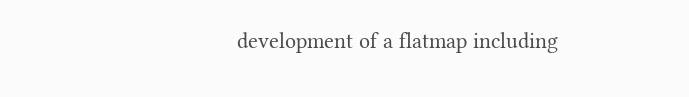development of a flatmap including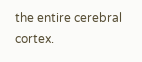the entire cerebral cortex.